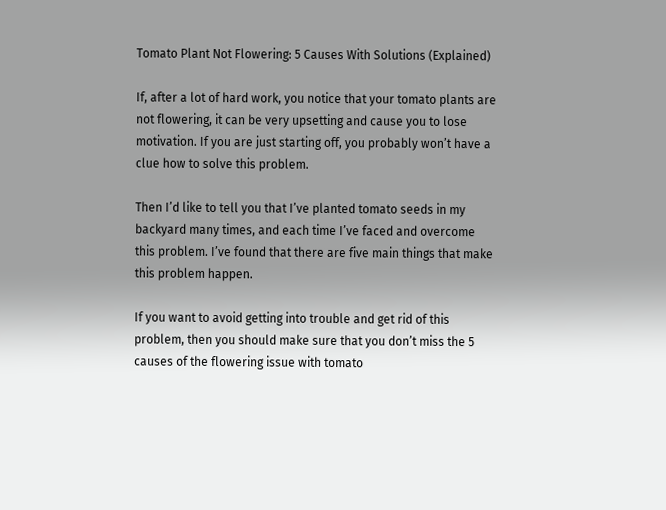Tomato Plant Not Flowering: 5 Causes With Solutions (Explained)

If, after a lot of hard work, you notice that your tomato plants are not flowering, it can be very upsetting and cause you to lose motivation. If you are just starting off, you probably won’t have a clue how to solve this problem.

Then I’d like to tell you that I’ve planted tomato seeds in my backyard many times, and each time I’ve faced and overcome this problem. I’ve found that there are five main things that make this problem happen.

If you want to avoid getting into trouble and get rid of this problem, then you should make sure that you don’t miss the 5 causes of the flowering issue with tomato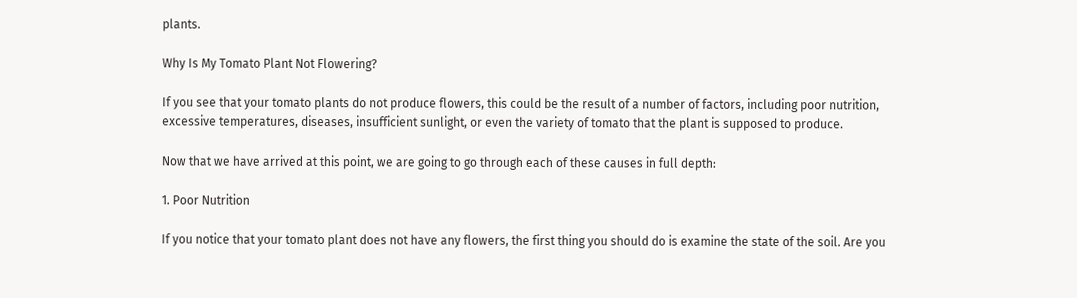plants.

Why Is My Tomato Plant Not Flowering?

If you see that your tomato plants do not produce flowers, this could be the result of a number of factors, including poor nutrition, excessive temperatures, diseases, insufficient sunlight, or even the variety of tomato that the plant is supposed to produce.

Now that we have arrived at this point, we are going to go through each of these causes in full depth:

1. Poor Nutrition

If you notice that your tomato plant does not have any flowers, the first thing you should do is examine the state of the soil. Are you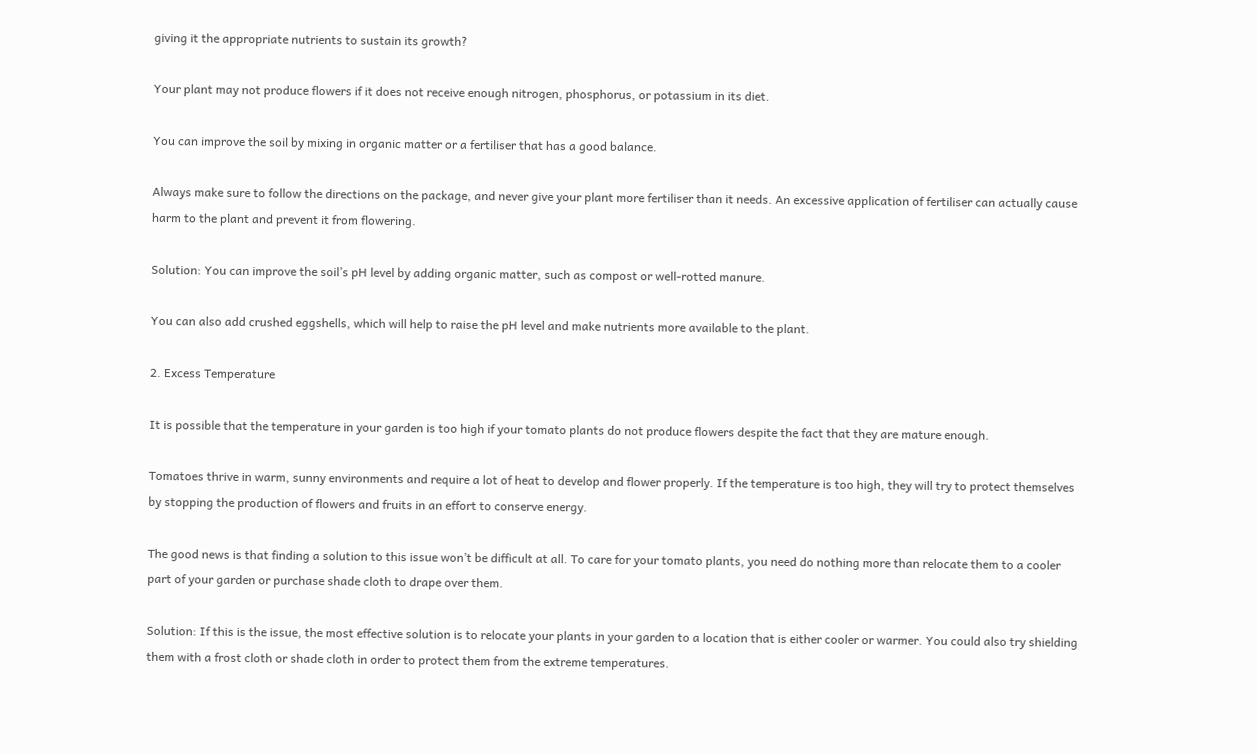giving it the appropriate nutrients to sustain its growth?

Your plant may not produce flowers if it does not receive enough nitrogen, phosphorus, or potassium in its diet.

You can improve the soil by mixing in organic matter or a fertiliser that has a good balance.

Always make sure to follow the directions on the package, and never give your plant more fertiliser than it needs. An excessive application of fertiliser can actually cause harm to the plant and prevent it from flowering.

Solution: You can improve the soil’s pH level by adding organic matter, such as compost or well-rotted manure.

You can also add crushed eggshells, which will help to raise the pH level and make nutrients more available to the plant.

2. Excess Temperature

It is possible that the temperature in your garden is too high if your tomato plants do not produce flowers despite the fact that they are mature enough.

Tomatoes thrive in warm, sunny environments and require a lot of heat to develop and flower properly. If the temperature is too high, they will try to protect themselves by stopping the production of flowers and fruits in an effort to conserve energy.

The good news is that finding a solution to this issue won’t be difficult at all. To care for your tomato plants, you need do nothing more than relocate them to a cooler part of your garden or purchase shade cloth to drape over them.

Solution: If this is the issue, the most effective solution is to relocate your plants in your garden to a location that is either cooler or warmer. You could also try shielding them with a frost cloth or shade cloth in order to protect them from the extreme temperatures.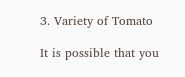3. Variety of Tomato

It is possible that you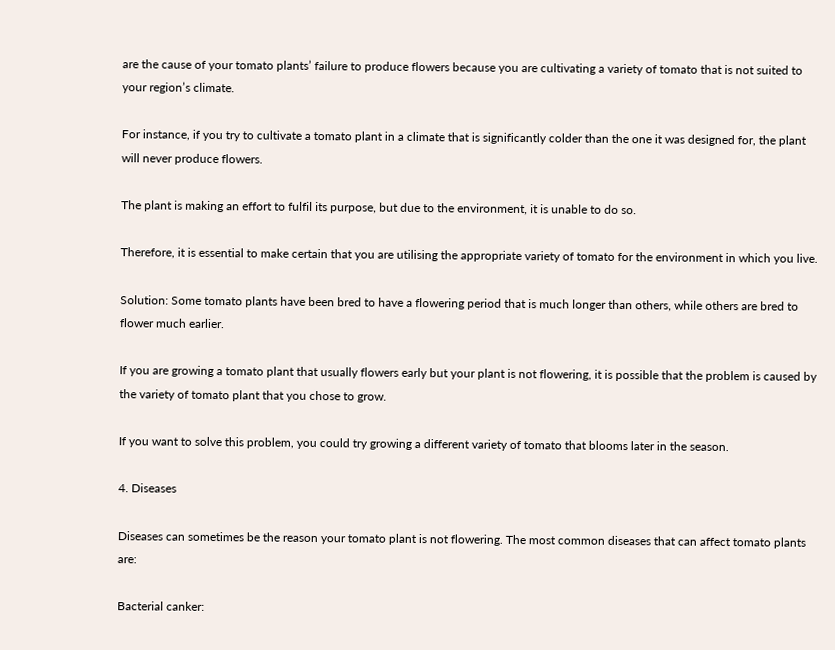are the cause of your tomato plants’ failure to produce flowers because you are cultivating a variety of tomato that is not suited to your region’s climate.

For instance, if you try to cultivate a tomato plant in a climate that is significantly colder than the one it was designed for, the plant will never produce flowers.

The plant is making an effort to fulfil its purpose, but due to the environment, it is unable to do so.

Therefore, it is essential to make certain that you are utilising the appropriate variety of tomato for the environment in which you live.

Solution: Some tomato plants have been bred to have a flowering period that is much longer than others, while others are bred to flower much earlier.

If you are growing a tomato plant that usually flowers early but your plant is not flowering, it is possible that the problem is caused by the variety of tomato plant that you chose to grow.

If you want to solve this problem, you could try growing a different variety of tomato that blooms later in the season.

4. Diseases

Diseases can sometimes be the reason your tomato plant is not flowering. The most common diseases that can affect tomato plants are:

Bacterial canker: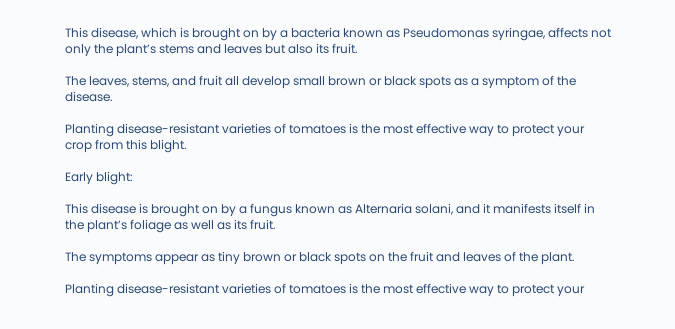This disease, which is brought on by a bacteria known as Pseudomonas syringae, affects not only the plant’s stems and leaves but also its fruit.

The leaves, stems, and fruit all develop small brown or black spots as a symptom of the disease.

Planting disease-resistant varieties of tomatoes is the most effective way to protect your crop from this blight.

Early blight:

This disease is brought on by a fungus known as Alternaria solani, and it manifests itself in the plant’s foliage as well as its fruit.

The symptoms appear as tiny brown or black spots on the fruit and leaves of the plant.

Planting disease-resistant varieties of tomatoes is the most effective way to protect your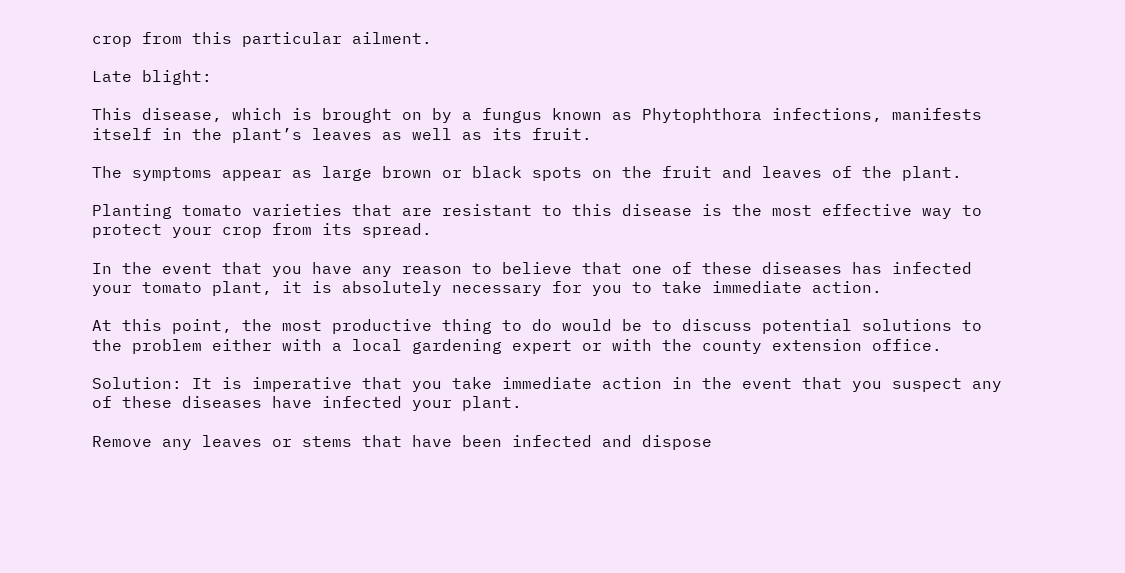crop from this particular ailment.

Late blight:

This disease, which is brought on by a fungus known as Phytophthora infections, manifests itself in the plant’s leaves as well as its fruit.

The symptoms appear as large brown or black spots on the fruit and leaves of the plant.

Planting tomato varieties that are resistant to this disease is the most effective way to protect your crop from its spread.

In the event that you have any reason to believe that one of these diseases has infected your tomato plant, it is absolutely necessary for you to take immediate action.

At this point, the most productive thing to do would be to discuss potential solutions to the problem either with a local gardening expert or with the county extension office.

Solution: It is imperative that you take immediate action in the event that you suspect any of these diseases have infected your plant.

Remove any leaves or stems that have been infected and dispose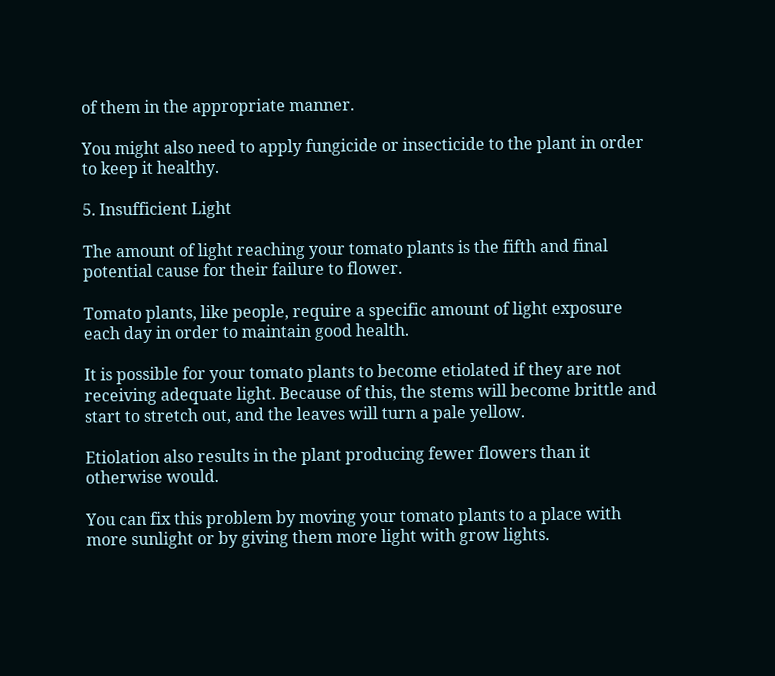of them in the appropriate manner.

You might also need to apply fungicide or insecticide to the plant in order to keep it healthy.

5. Insufficient Light

The amount of light reaching your tomato plants is the fifth and final potential cause for their failure to flower.

Tomato plants, like people, require a specific amount of light exposure each day in order to maintain good health.

It is possible for your tomato plants to become etiolated if they are not receiving adequate light. Because of this, the stems will become brittle and start to stretch out, and the leaves will turn a pale yellow.

Etiolation also results in the plant producing fewer flowers than it otherwise would.

You can fix this problem by moving your tomato plants to a place with more sunlight or by giving them more light with grow lights.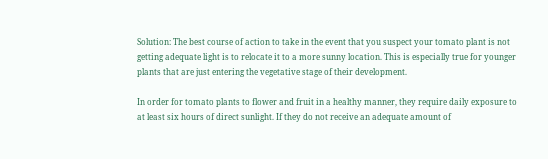Solution: The best course of action to take in the event that you suspect your tomato plant is not getting adequate light is to relocate it to a more sunny location. This is especially true for younger plants that are just entering the vegetative stage of their development.

In order for tomato plants to flower and fruit in a healthy manner, they require daily exposure to at least six hours of direct sunlight. If they do not receive an adequate amount of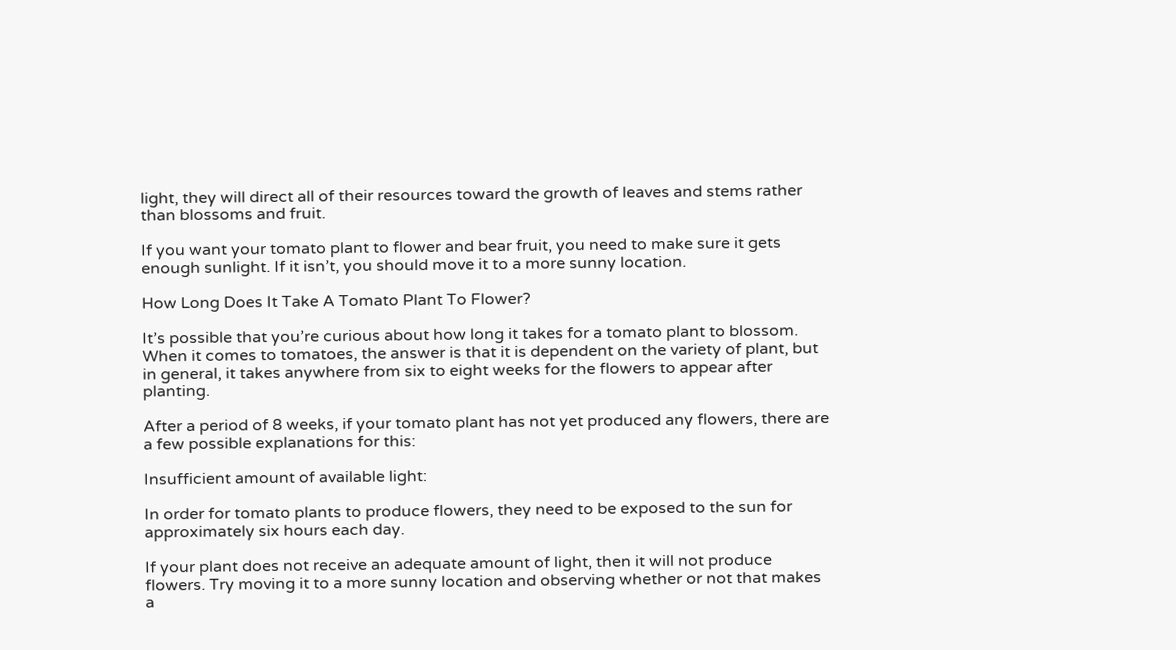light, they will direct all of their resources toward the growth of leaves and stems rather than blossoms and fruit.

If you want your tomato plant to flower and bear fruit, you need to make sure it gets enough sunlight. If it isn’t, you should move it to a more sunny location.

How Long Does It Take A Tomato Plant To Flower?

It’s possible that you’re curious about how long it takes for a tomato plant to blossom. When it comes to tomatoes, the answer is that it is dependent on the variety of plant, but in general, it takes anywhere from six to eight weeks for the flowers to appear after planting.

After a period of 8 weeks, if your tomato plant has not yet produced any flowers, there are a few possible explanations for this:

Insufficient amount of available light:

In order for tomato plants to produce flowers, they need to be exposed to the sun for approximately six hours each day.

If your plant does not receive an adequate amount of light, then it will not produce flowers. Try moving it to a more sunny location and observing whether or not that makes a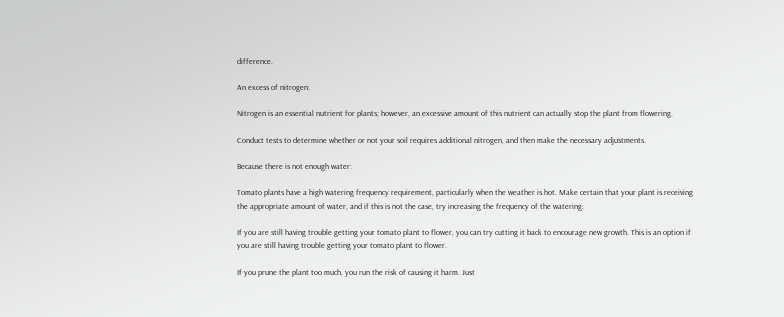difference.

An excess of nitrogen:

Nitrogen is an essential nutrient for plants; however, an excessive amount of this nutrient can actually stop the plant from flowering.

Conduct tests to determine whether or not your soil requires additional nitrogen, and then make the necessary adjustments.

Because there is not enough water:

Tomato plants have a high watering frequency requirement, particularly when the weather is hot. Make certain that your plant is receiving the appropriate amount of water, and if this is not the case, try increasing the frequency of the watering.

If you are still having trouble getting your tomato plant to flower, you can try cutting it back to encourage new growth. This is an option if you are still having trouble getting your tomato plant to flower.

If you prune the plant too much, you run the risk of causing it harm. Just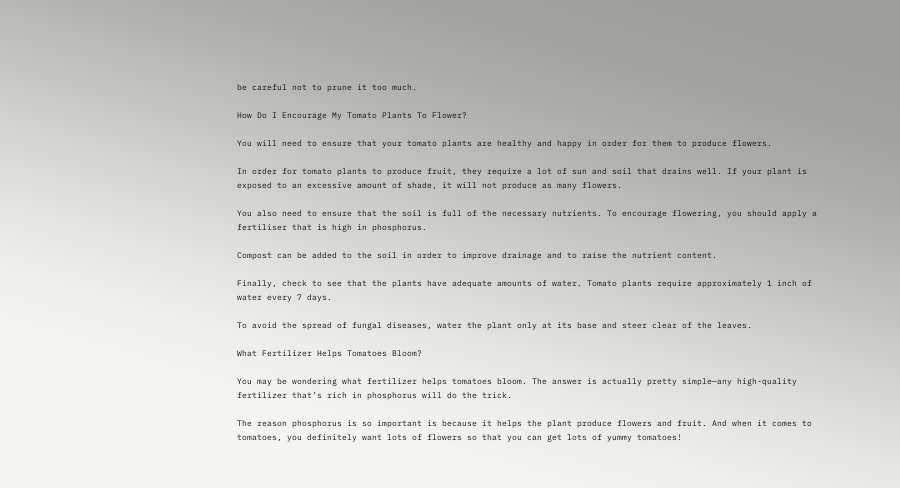be careful not to prune it too much.

How Do I Encourage My Tomato Plants To Flower?

You will need to ensure that your tomato plants are healthy and happy in order for them to produce flowers.

In order for tomato plants to produce fruit, they require a lot of sun and soil that drains well. If your plant is exposed to an excessive amount of shade, it will not produce as many flowers.

You also need to ensure that the soil is full of the necessary nutrients. To encourage flowering, you should apply a fertiliser that is high in phosphorus.

Compost can be added to the soil in order to improve drainage and to raise the nutrient content.

Finally, check to see that the plants have adequate amounts of water. Tomato plants require approximately 1 inch of water every 7 days.

To avoid the spread of fungal diseases, water the plant only at its base and steer clear of the leaves.

What Fertilizer Helps Tomatoes Bloom?

You may be wondering what fertilizer helps tomatoes bloom. The answer is actually pretty simple—any high-quality fertilizer that’s rich in phosphorus will do the trick.

The reason phosphorus is so important is because it helps the plant produce flowers and fruit. And when it comes to tomatoes, you definitely want lots of flowers so that you can get lots of yummy tomatoes!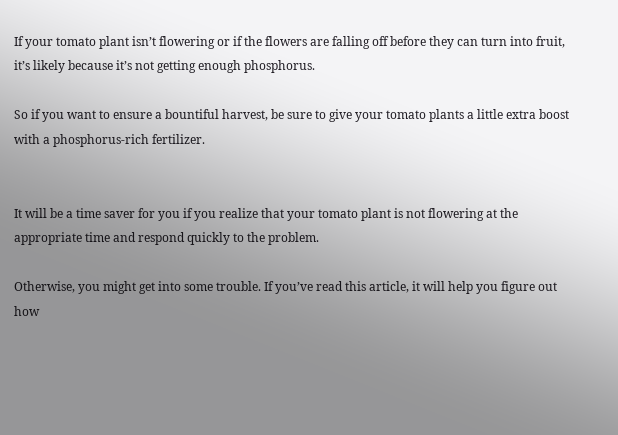If your tomato plant isn’t flowering or if the flowers are falling off before they can turn into fruit, it’s likely because it’s not getting enough phosphorus.

So if you want to ensure a bountiful harvest, be sure to give your tomato plants a little extra boost with a phosphorus-rich fertilizer.


It will be a time saver for you if you realize that your tomato plant is not flowering at the appropriate time and respond quickly to the problem.

Otherwise, you might get into some trouble. If you’ve read this article, it will help you figure out how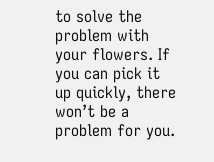to solve the problem with your flowers. If you can pick it up quickly, there won’t be a problem for you.